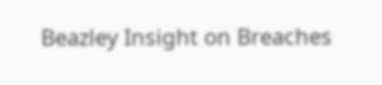Beazley Insight on Breaches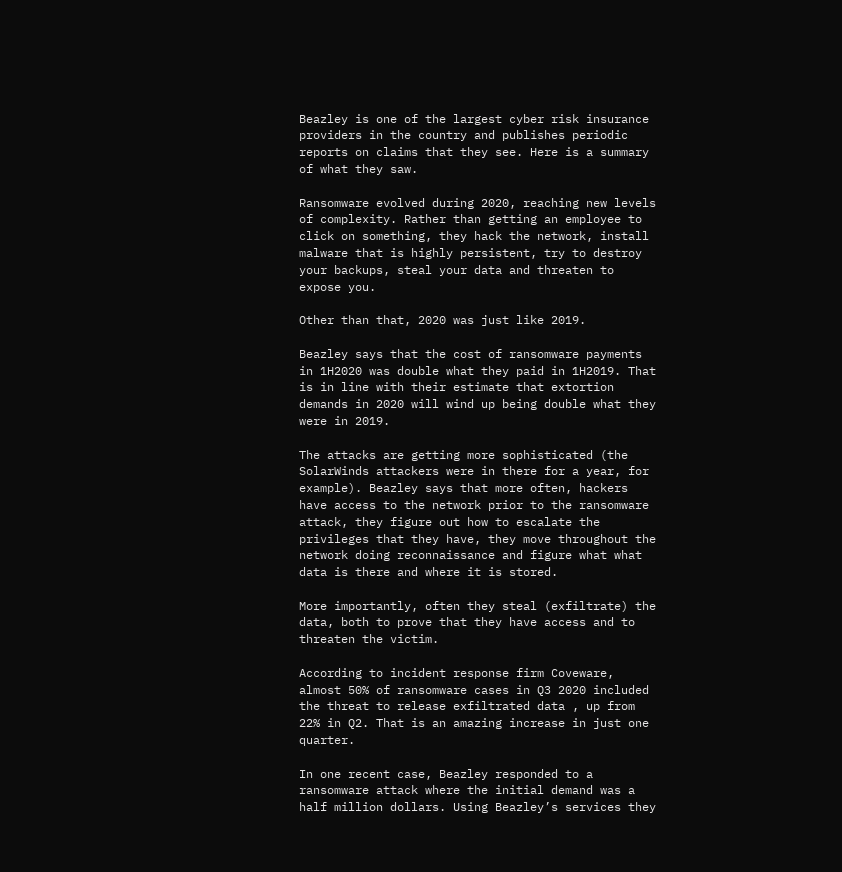Beazley is one of the largest cyber risk insurance providers in the country and publishes periodic reports on claims that they see. Here is a summary of what they saw.

Ransomware evolved during 2020, reaching new levels of complexity. Rather than getting an employee to click on something, they hack the network, install malware that is highly persistent, try to destroy your backups, steal your data and threaten to expose you.

Other than that, 2020 was just like 2019.

Beazley says that the cost of ransomware payments in 1H2020 was double what they paid in 1H2019. That is in line with their estimate that extortion demands in 2020 will wind up being double what they were in 2019.

The attacks are getting more sophisticated (the SolarWinds attackers were in there for a year, for example). Beazley says that more often, hackers have access to the network prior to the ransomware attack, they figure out how to escalate the privileges that they have, they move throughout the network doing reconnaissance and figure what what data is there and where it is stored.

More importantly, often they steal (exfiltrate) the data, both to prove that they have access and to threaten the victim.

According to incident response firm Coveware, almost 50% of ransomware cases in Q3 2020 included the threat to release exfiltrated data , up from 22% in Q2. That is an amazing increase in just one quarter.

In one recent case, Beazley responded to a ransomware attack where the initial demand was a half million dollars. Using Beazley’s services they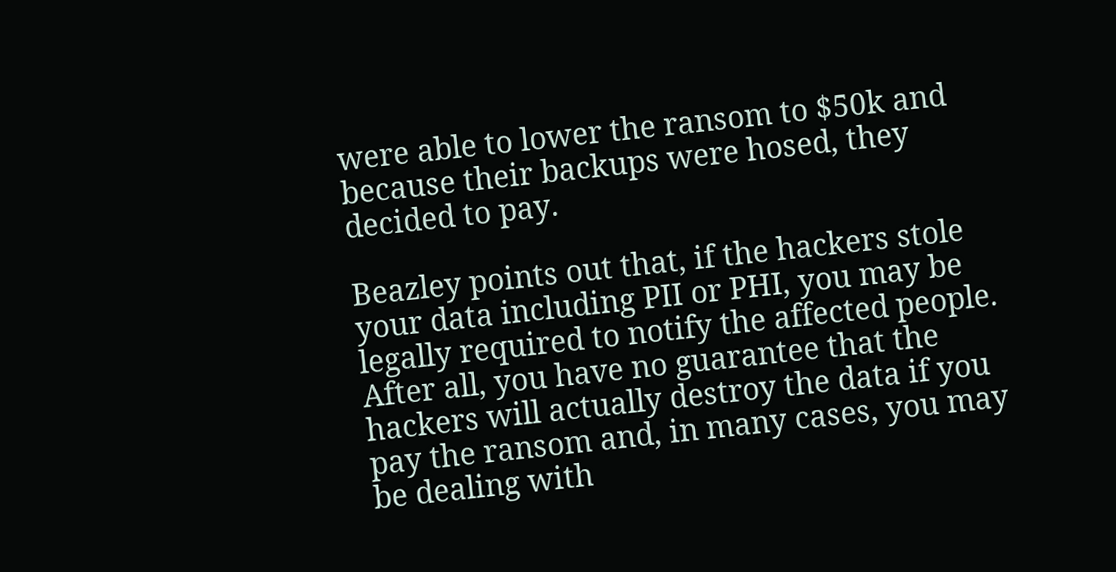were able to lower the ransom to $50k and because their backups were hosed, they decided to pay.

Beazley points out that, if the hackers stole your data including PII or PHI, you may be legally required to notify the affected people. After all, you have no guarantee that the hackers will actually destroy the data if you pay the ransom and, in many cases, you may be dealing with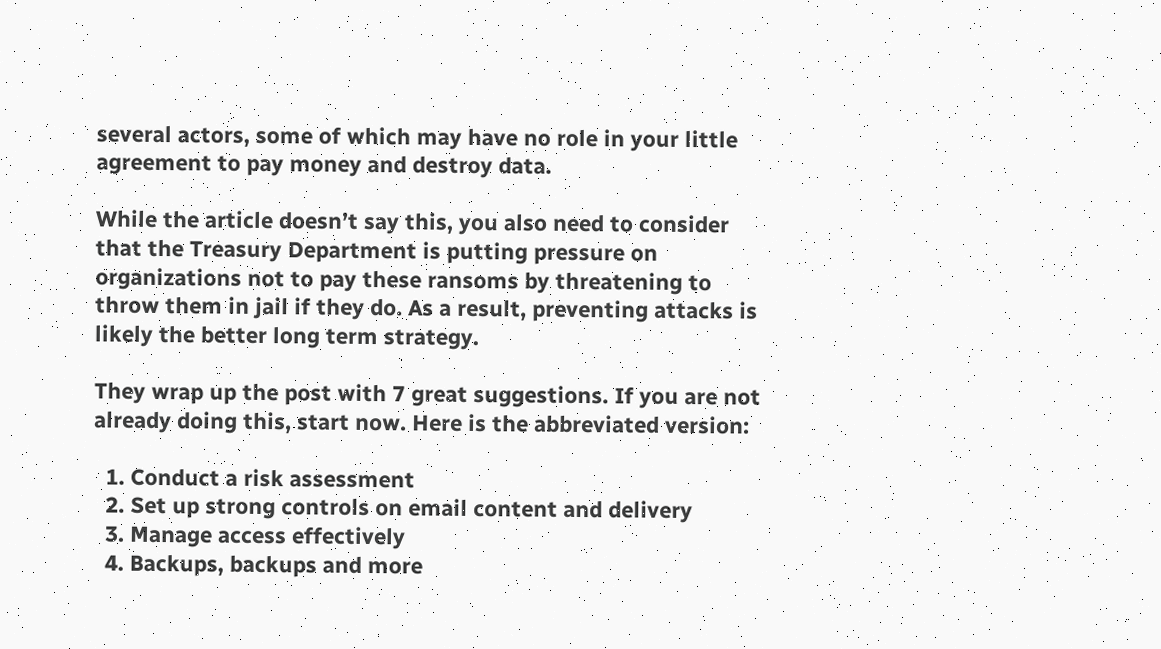several actors, some of which may have no role in your little agreement to pay money and destroy data.

While the article doesn’t say this, you also need to consider that the Treasury Department is putting pressure on organizations not to pay these ransoms by threatening to throw them in jail if they do. As a result, preventing attacks is likely the better long term strategy.

They wrap up the post with 7 great suggestions. If you are not already doing this, start now. Here is the abbreviated version:

  1. Conduct a risk assessment
  2. Set up strong controls on email content and delivery
  3. Manage access effectively
  4. Backups, backups and more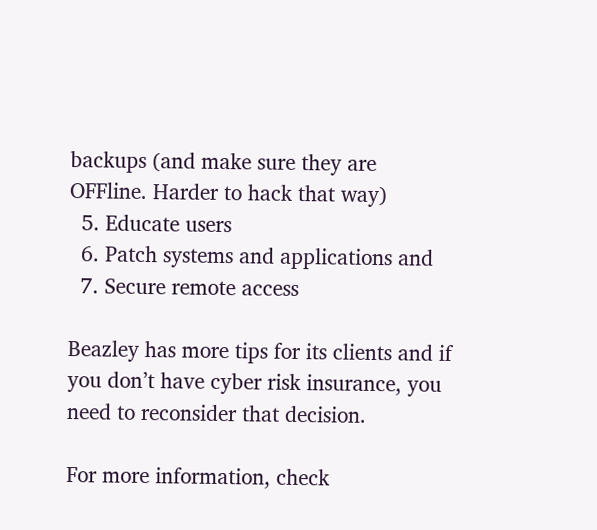backups (and make sure they are OFFline. Harder to hack that way)
  5. Educate users
  6. Patch systems and applications and
  7. Secure remote access

Beazley has more tips for its clients and if you don’t have cyber risk insurance, you need to reconsider that decision.

For more information, check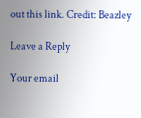out this link. Credit: Beazley

Leave a Reply

Your email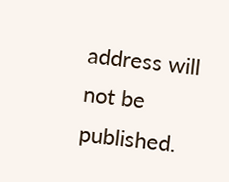address will not be published.